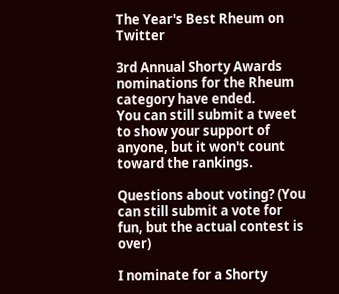The Year's Best Rheum on Twitter

3rd Annual Shorty Awards nominations for the Rheum category have ended.
You can still submit a tweet to show your support of anyone, but it won't count toward the rankings.

Questions about voting? (You can still submit a vote for fun, but the actual contest is over)

I nominate for a Shorty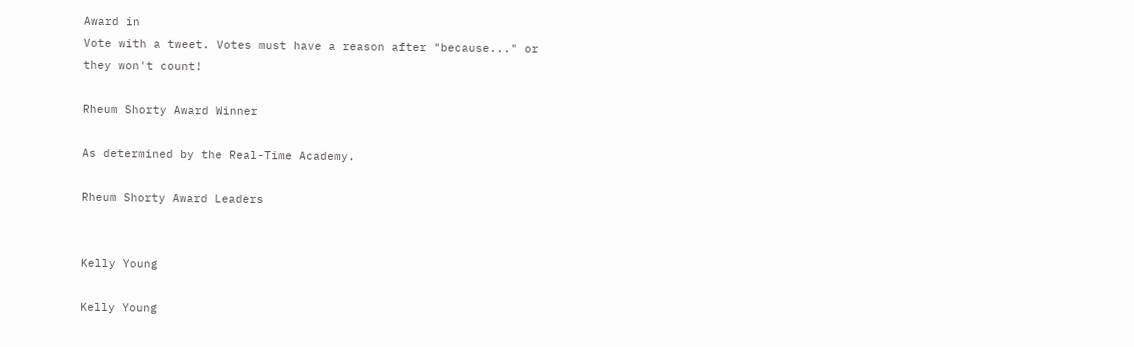Award in
Vote with a tweet. Votes must have a reason after "because..." or they won't count!

Rheum Shorty Award Winner

As determined by the Real-Time Academy.

Rheum Shorty Award Leaders


Kelly Young

Kelly Young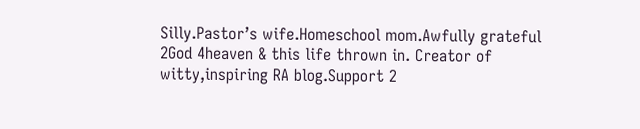Silly.Pastor’s wife.Homeschool mom.Awfully grateful 2God 4heaven & this life thrown in. Creator of witty,inspiring RA blog.Support 2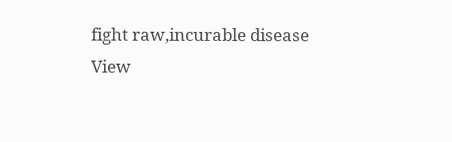fight raw,incurable disease
View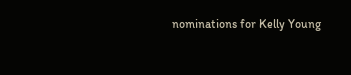nominations for Kelly Young